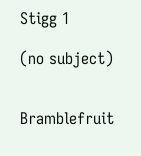Stigg 1

(no subject)


Bramblefruit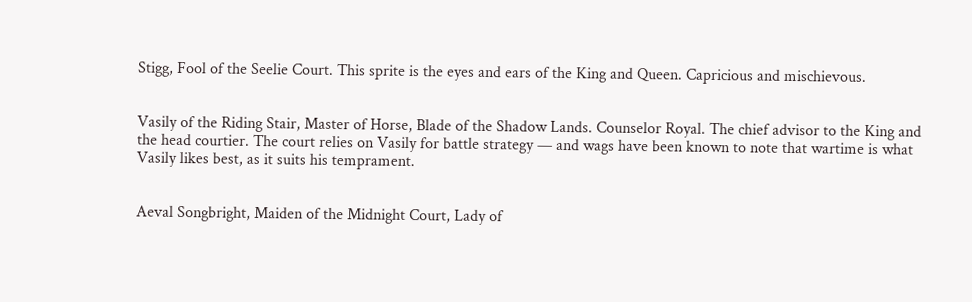Stigg, Fool of the Seelie Court. This sprite is the eyes and ears of the King and Queen. Capricious and mischievous.


Vasily of the Riding Stair, Master of Horse, Blade of the Shadow Lands. Counselor Royal. The chief advisor to the King and the head courtier. The court relies on Vasily for battle strategy — and wags have been known to note that wartime is what Vasily likes best, as it suits his temprament.


Aeval Songbright, Maiden of the Midnight Court, Lady of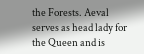the Forests. Aeval serves as head lady for the Queen and is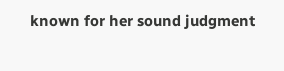known for her sound judgment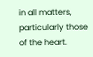in all matters, particularly those of the heart.